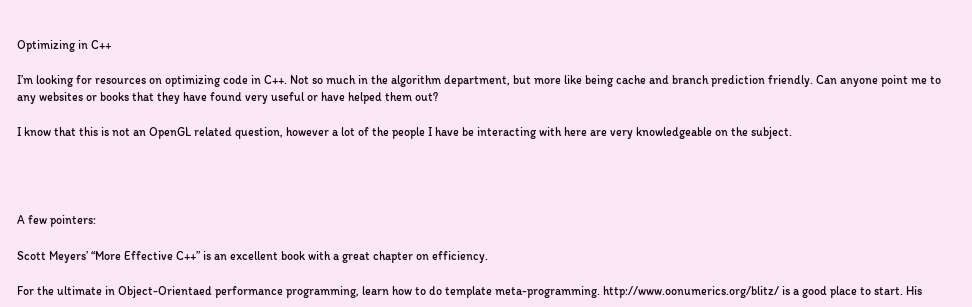Optimizing in C++

I’m looking for resources on optimizing code in C++. Not so much in the algorithm department, but more like being cache and branch prediction friendly. Can anyone point me to any websites or books that they have found very useful or have helped them out?

I know that this is not an OpenGL related question, however a lot of the people I have be interacting with here are very knowledgeable on the subject.




A few pointers:

Scott Meyers’ “More Effective C++” is an excellent book with a great chapter on efficiency.

For the ultimate in Object-Orientaed performance programming, learn how to do template meta-programming. http://www.oonumerics.org/blitz/ is a good place to start. His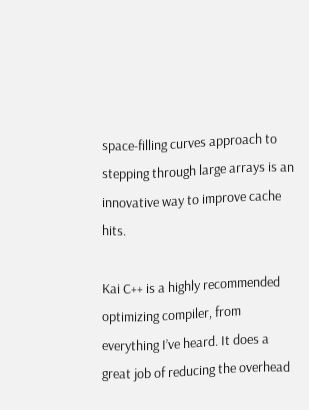space-filling curves approach to stepping through large arrays is an innovative way to improve cache hits.

Kai C++ is a highly recommended optimizing compiler, from everything I’ve heard. It does a great job of reducing the overhead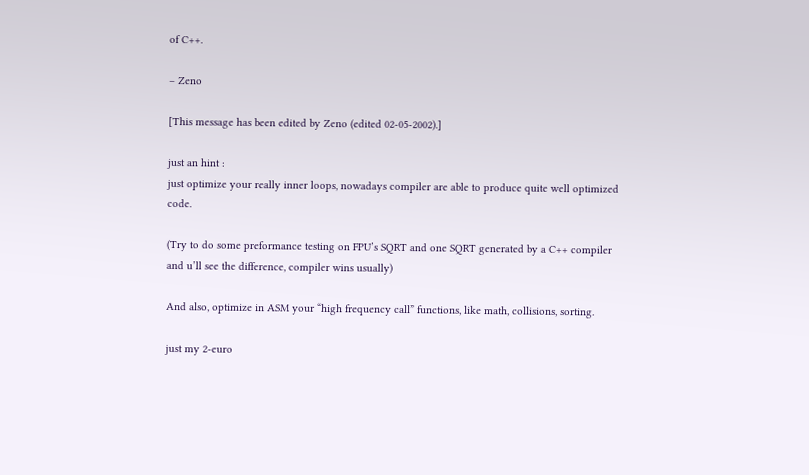of C++.

– Zeno

[This message has been edited by Zeno (edited 02-05-2002).]

just an hint :
just optimize your really inner loops, nowadays compiler are able to produce quite well optimized code.

(Try to do some preformance testing on FPU’s SQRT and one SQRT generated by a C++ compiler and u’ll see the difference, compiler wins usually)

And also, optimize in ASM your “high frequency call” functions, like math, collisions, sorting.

just my 2-euro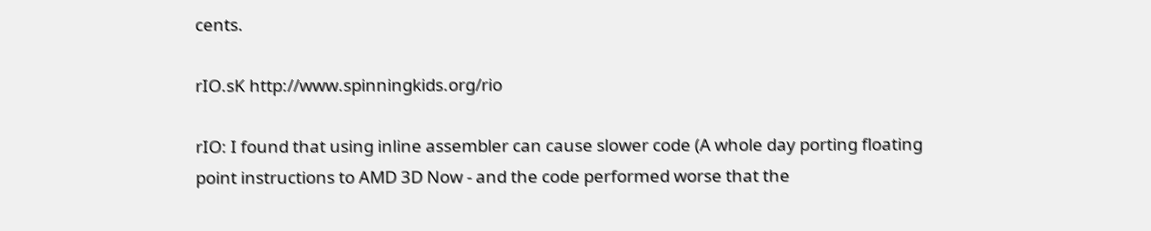cents.

rIO.sK http://www.spinningkids.org/rio

rIO: I found that using inline assembler can cause slower code (A whole day porting floating point instructions to AMD 3D Now - and the code performed worse that the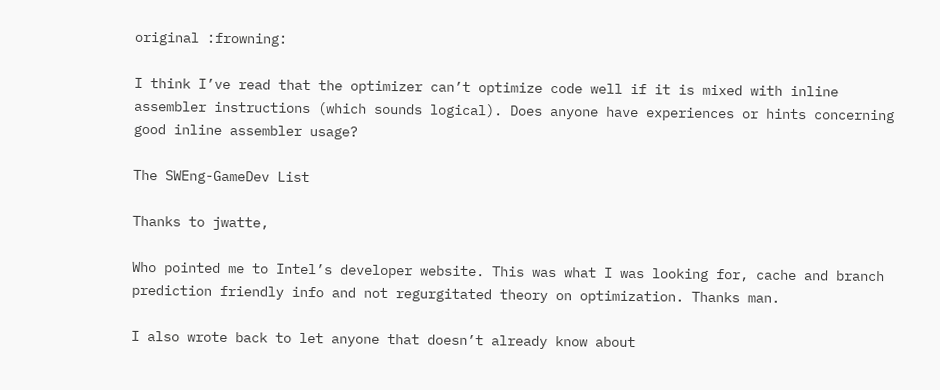original :frowning:

I think I’ve read that the optimizer can’t optimize code well if it is mixed with inline assembler instructions (which sounds logical). Does anyone have experiences or hints concerning good inline assembler usage?

The SWEng-GameDev List

Thanks to jwatte,

Who pointed me to Intel’s developer website. This was what I was looking for, cache and branch prediction friendly info and not regurgitated theory on optimization. Thanks man.

I also wrote back to let anyone that doesn’t already know about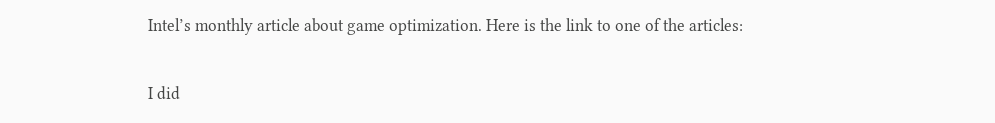Intel’s monthly article about game optimization. Here is the link to one of the articles:

I did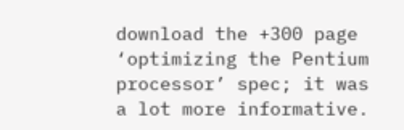download the +300 page ‘optimizing the Pentium processor’ spec; it was a lot more informative.